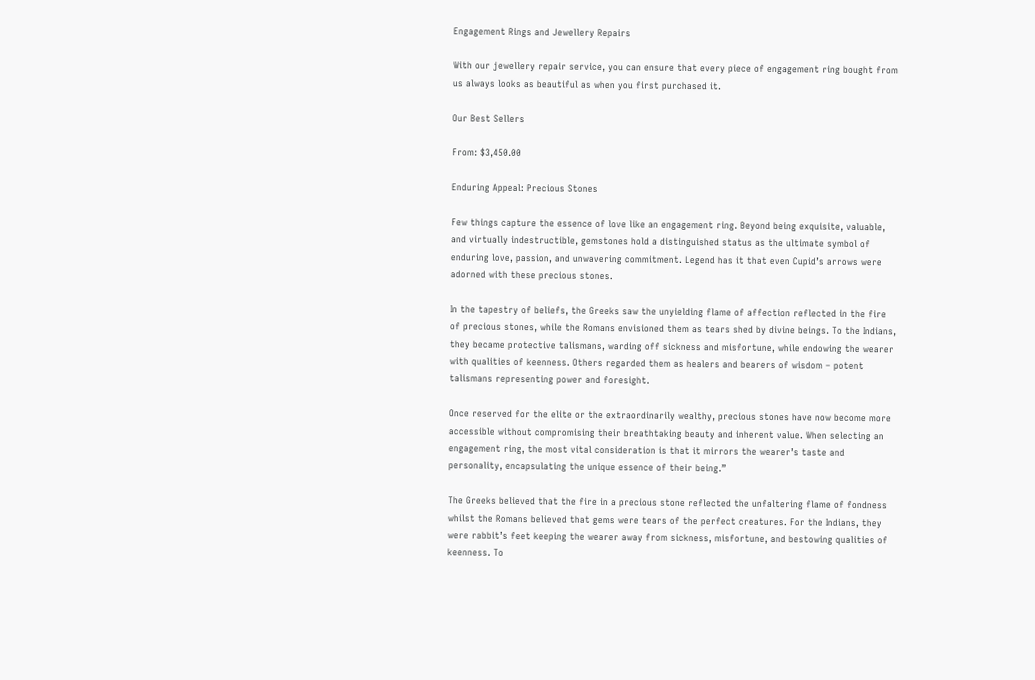Engagement Rings and Jewellery Repairs

With our jewellery repair service, you can ensure that every piece of engagement ring bought from us always looks as beautiful as when you first purchased it.

Our Best Sellers

From: $3,450.00

Enduring Appeal: Precious Stones

Few things capture the essence of love like an engagement ring. Beyond being exquisite, valuable, and virtually indestructible, gemstones hold a distinguished status as the ultimate symbol of enduring love, passion, and unwavering commitment. Legend has it that even Cupid’s arrows were adorned with these precious stones.

In the tapestry of beliefs, the Greeks saw the unyielding flame of affection reflected in the fire of precious stones, while the Romans envisioned them as tears shed by divine beings. To the Indians, they became protective talismans, warding off sickness and misfortune, while endowing the wearer with qualities of keenness. Others regarded them as healers and bearers of wisdom – potent talismans representing power and foresight.

Once reserved for the elite or the extraordinarily wealthy, precious stones have now become more accessible without compromising their breathtaking beauty and inherent value. When selecting an engagement ring, the most vital consideration is that it mirrors the wearer’s taste and personality, encapsulating the unique essence of their being.”

The Greeks believed that the fire in a precious stone reflected the unfaltering flame of fondness whilst the Romans believed that gems were tears of the perfect creatures. For the Indians, they were rabbit’s feet keeping the wearer away from sickness, misfortune, and bestowing qualities of keenness. To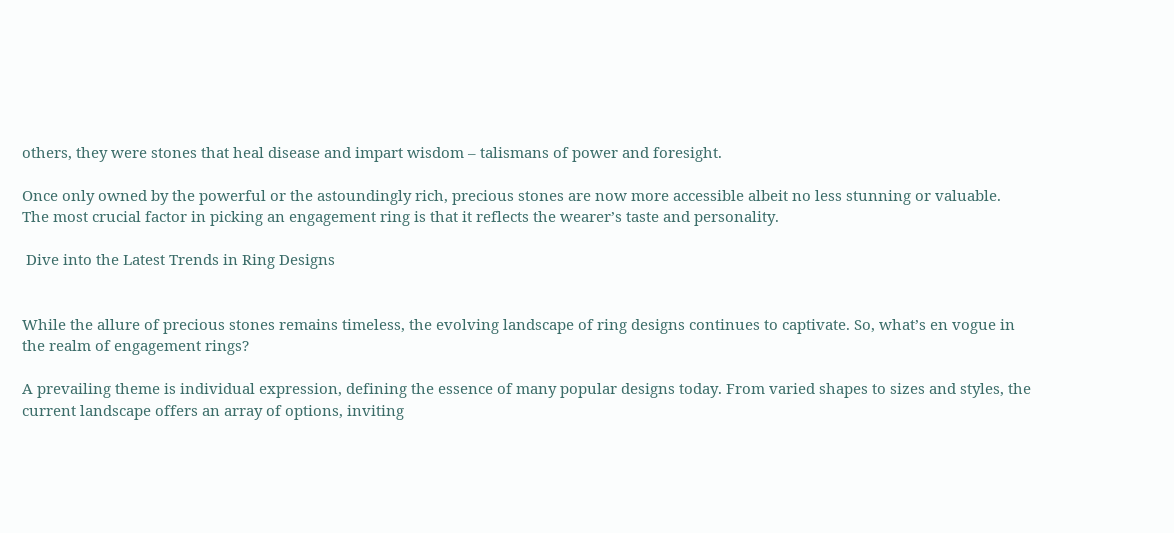others, they were stones that heal disease and impart wisdom – talismans of power and foresight.

Once only owned by the powerful or the astoundingly rich, precious stones are now more accessible albeit no less stunning or valuable.
The most crucial factor in picking an engagement ring is that it reflects the wearer’s taste and personality.

 Dive into the Latest Trends in Ring Designs


While the allure of precious stones remains timeless, the evolving landscape of ring designs continues to captivate. So, what’s en vogue in the realm of engagement rings?

A prevailing theme is individual expression, defining the essence of many popular designs today. From varied shapes to sizes and styles, the current landscape offers an array of options, inviting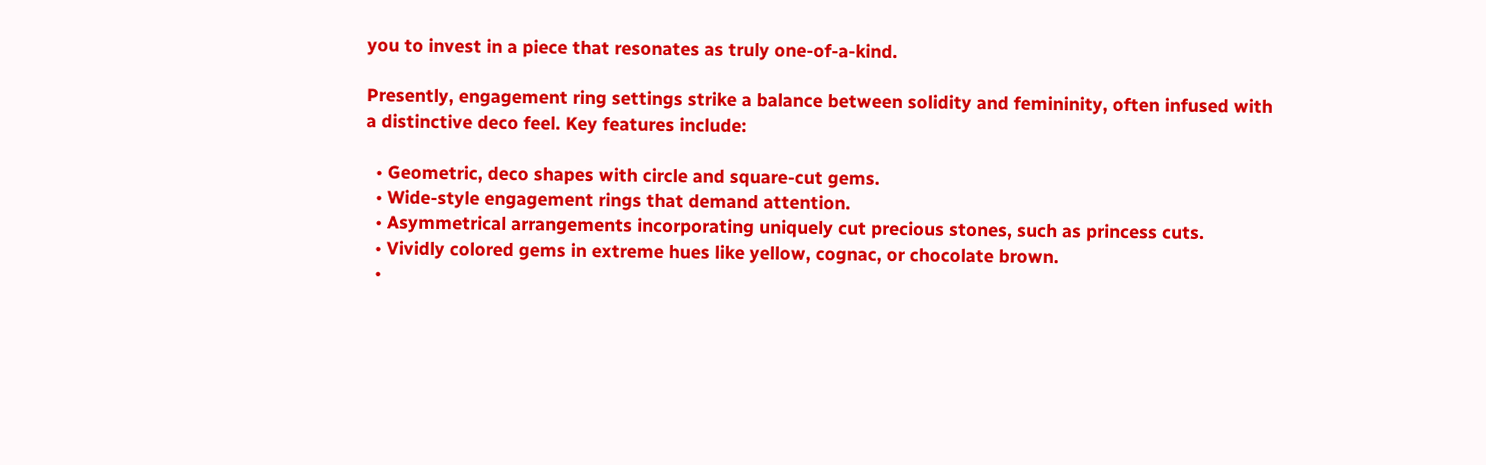you to invest in a piece that resonates as truly one-of-a-kind.

Presently, engagement ring settings strike a balance between solidity and femininity, often infused with a distinctive deco feel. Key features include:

  • Geometric, deco shapes with circle and square-cut gems.
  • Wide-style engagement rings that demand attention.
  • Asymmetrical arrangements incorporating uniquely cut precious stones, such as princess cuts.
  • Vividly colored gems in extreme hues like yellow, cognac, or chocolate brown.
  •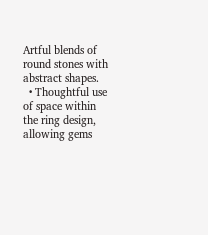Artful blends of round stones with abstract shapes.
  • Thoughtful use of space within the ring design, allowing gems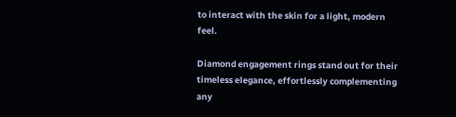to interact with the skin for a light, modern feel.

Diamond engagement rings stand out for their timeless elegance, effortlessly complementing any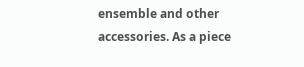ensemble and other accessories. As a piece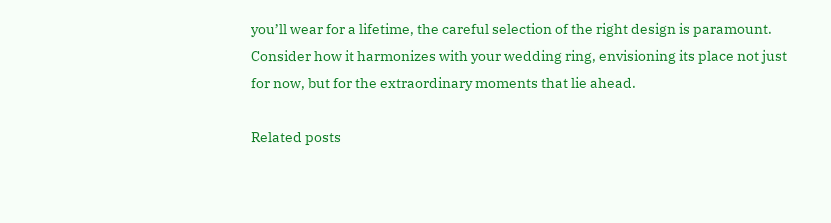you’ll wear for a lifetime, the careful selection of the right design is paramount. Consider how it harmonizes with your wedding ring, envisioning its place not just for now, but for the extraordinary moments that lie ahead.

Related posts